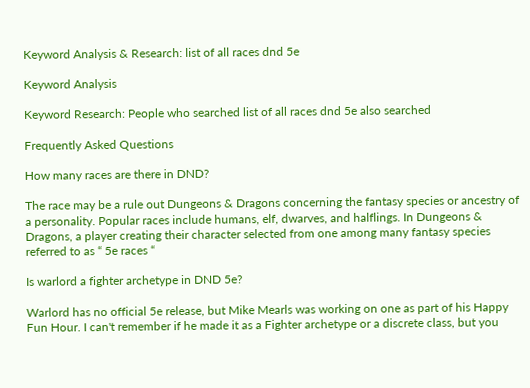Keyword Analysis & Research: list of all races dnd 5e

Keyword Analysis

Keyword Research: People who searched list of all races dnd 5e also searched

Frequently Asked Questions

How many races are there in DND?

The race may be a rule out Dungeons & Dragons concerning the fantasy species or ancestry of a personality. Popular races include humans, elf, dwarves, and halflings. In Dungeons & Dragons, a player creating their character selected from one among many fantasy species referred to as “ 5e races “

Is warlord a fighter archetype in DND 5e?

Warlord has no official 5e release, but Mike Mearls was working on one as part of his Happy Fun Hour. I can't remember if he made it as a Fighter archetype or a discrete class, but you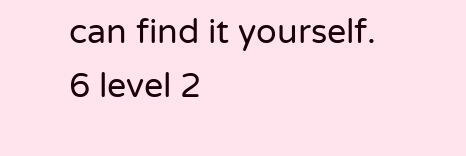can find it yourself. 6 level 2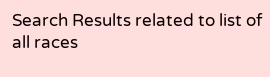Search Results related to list of all races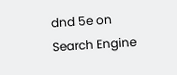dnd 5e on Search Engine